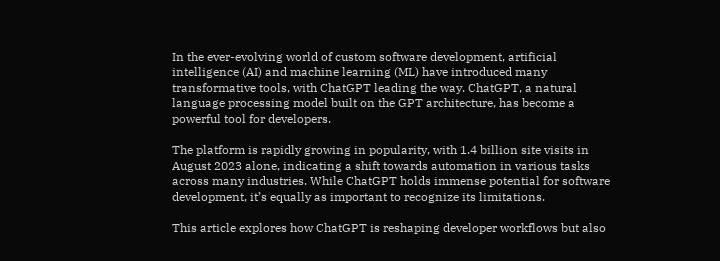In the ever-evolving world of custom software development, artificial intelligence (AI) and machine learning (ML) have introduced many transformative tools, with ChatGPT leading the way. ChatGPT, a natural language processing model built on the GPT architecture, has become a powerful tool for developers.

The platform is rapidly growing in popularity, with 1.4 billion site visits in August 2023 alone, indicating a shift towards automation in various tasks across many industries. While ChatGPT holds immense potential for software development, it’s equally as important to recognize its limitations.

This article explores how ChatGPT is reshaping developer workflows but also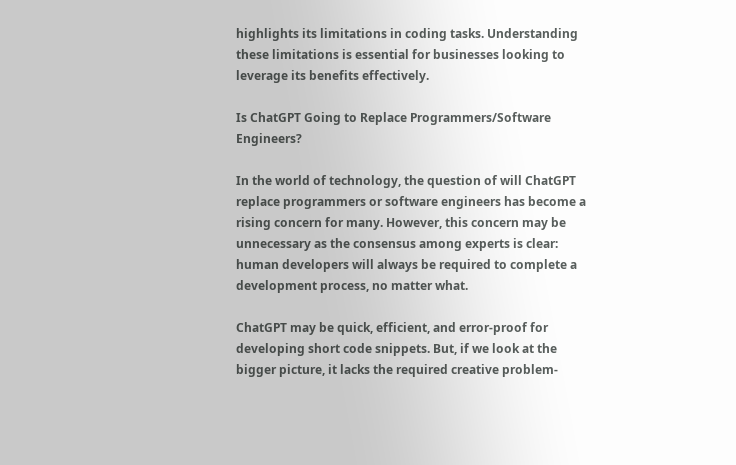highlights its limitations in coding tasks. Understanding these limitations is essential for businesses looking to leverage its benefits effectively.

Is ChatGPT Going to Replace Programmers/Software Engineers?

In the world of technology, the question of will ChatGPT replace programmers or software engineers has become a rising concern for many. However, this concern may be unnecessary as the consensus among experts is clear: human developers will always be required to complete a development process, no matter what.

ChatGPT may be quick, efficient, and error-proof for developing short code snippets. But, if we look at the bigger picture, it lacks the required creative problem-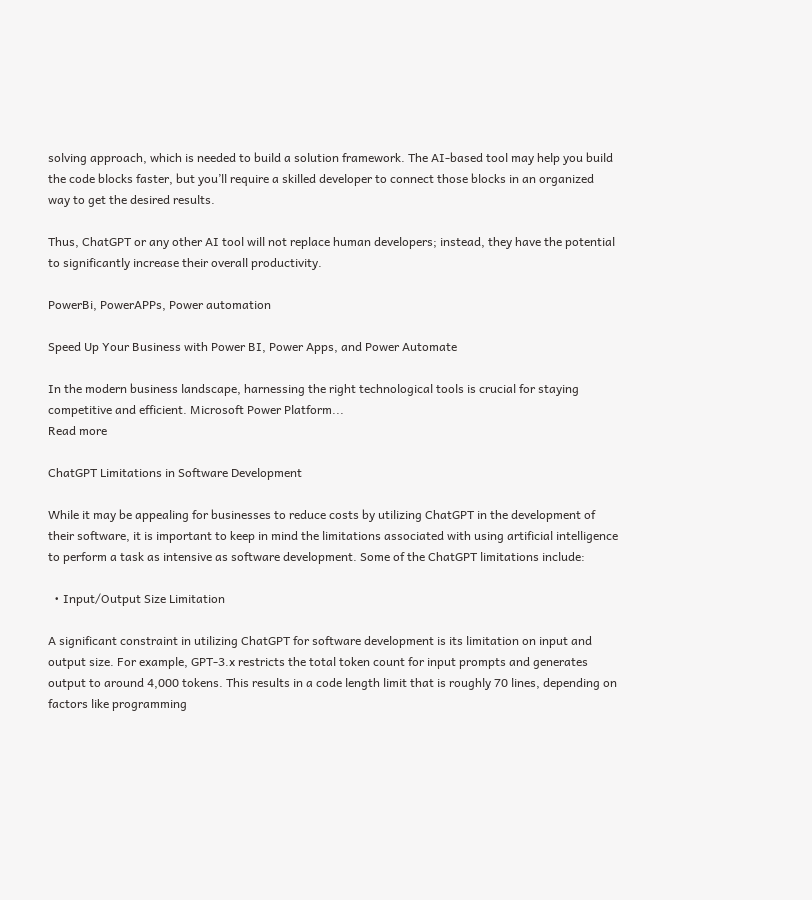solving approach, which is needed to build a solution framework. The AI-based tool may help you build the code blocks faster, but you’ll require a skilled developer to connect those blocks in an organized way to get the desired results.

Thus, ChatGPT or any other AI tool will not replace human developers; instead, they have the potential to significantly increase their overall productivity.

PowerBi, PowerAPPs, Power automation

Speed Up Your Business with Power BI, Power Apps, and Power Automate

In the modern business landscape, harnessing the right technological tools is crucial for staying competitive and efficient. Microsoft Power Platform...
Read more

ChatGPT Limitations in Software Development

While it may be appealing for businesses to reduce costs by utilizing ChatGPT in the development of their software, it is important to keep in mind the limitations associated with using artificial intelligence to perform a task as intensive as software development. Some of the ChatGPT limitations include:

  • Input/Output Size Limitation

A significant constraint in utilizing ChatGPT for software development is its limitation on input and output size. For example, GPT-3.x restricts the total token count for input prompts and generates output to around 4,000 tokens. This results in a code length limit that is roughly 70 lines, depending on factors like programming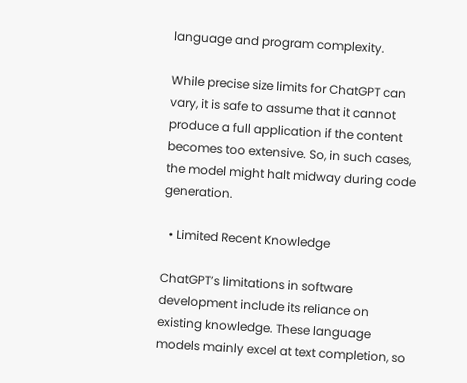language and program complexity.

While precise size limits for ChatGPT can vary, it is safe to assume that it cannot produce a full application if the content becomes too extensive. So, in such cases, the model might halt midway during code generation.

  • Limited Recent Knowledge

ChatGPT’s limitations in software development include its reliance on existing knowledge. These language models mainly excel at text completion, so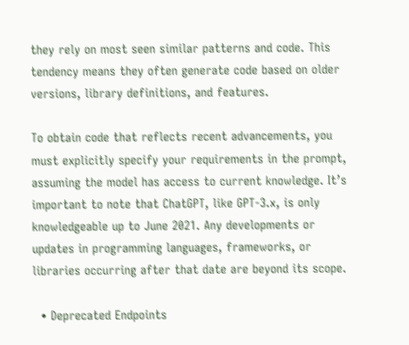they rely on most seen similar patterns and code. This tendency means they often generate code based on older versions, library definitions, and features.

To obtain code that reflects recent advancements, you must explicitly specify your requirements in the prompt, assuming the model has access to current knowledge. It’s important to note that ChatGPT, like GPT-3.x, is only knowledgeable up to June 2021. Any developments or updates in programming languages, frameworks, or libraries occurring after that date are beyond its scope.

  • Deprecated Endpoints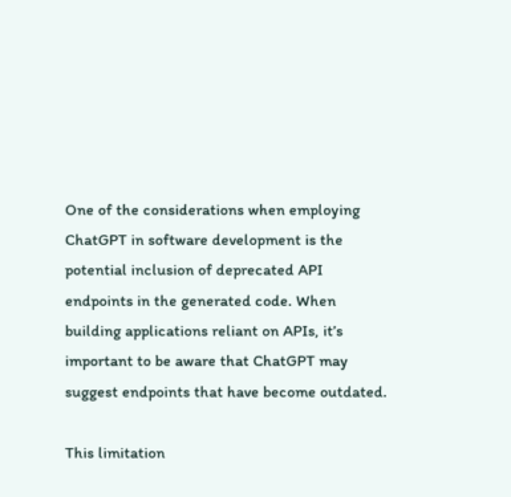One of the considerations when employing ChatGPT in software development is the potential inclusion of deprecated API endpoints in the generated code. When building applications reliant on APIs, it’s important to be aware that ChatGPT may suggest endpoints that have become outdated.

This limitation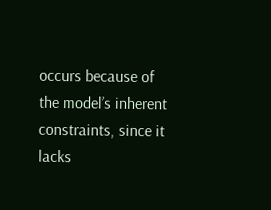occurs because of the model’s inherent constraints, since it lacks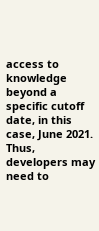access to knowledge beyond a specific cutoff date, in this case, June 2021. Thus, developers may need to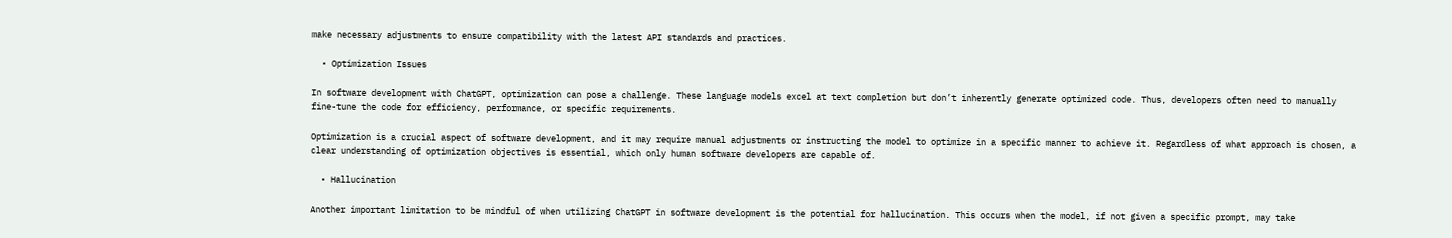make necessary adjustments to ensure compatibility with the latest API standards and practices.

  • Optimization Issues

In software development with ChatGPT, optimization can pose a challenge. These language models excel at text completion but don’t inherently generate optimized code. Thus, developers often need to manually fine-tune the code for efficiency, performance, or specific requirements.

Optimization is a crucial aspect of software development, and it may require manual adjustments or instructing the model to optimize in a specific manner to achieve it. Regardless of what approach is chosen, a clear understanding of optimization objectives is essential, which only human software developers are capable of.

  • Hallucination

Another important limitation to be mindful of when utilizing ChatGPT in software development is the potential for hallucination. This occurs when the model, if not given a specific prompt, may take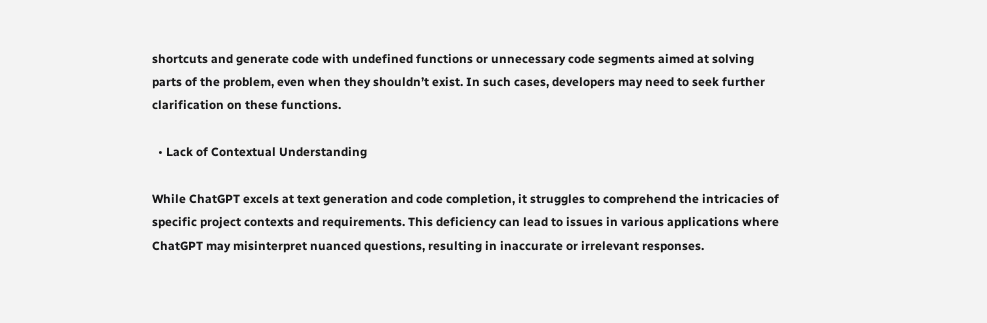shortcuts and generate code with undefined functions or unnecessary code segments aimed at solving parts of the problem, even when they shouldn’t exist. In such cases, developers may need to seek further clarification on these functions.

  • Lack of Contextual Understanding

While ChatGPT excels at text generation and code completion, it struggles to comprehend the intricacies of specific project contexts and requirements. This deficiency can lead to issues in various applications where ChatGPT may misinterpret nuanced questions, resulting in inaccurate or irrelevant responses.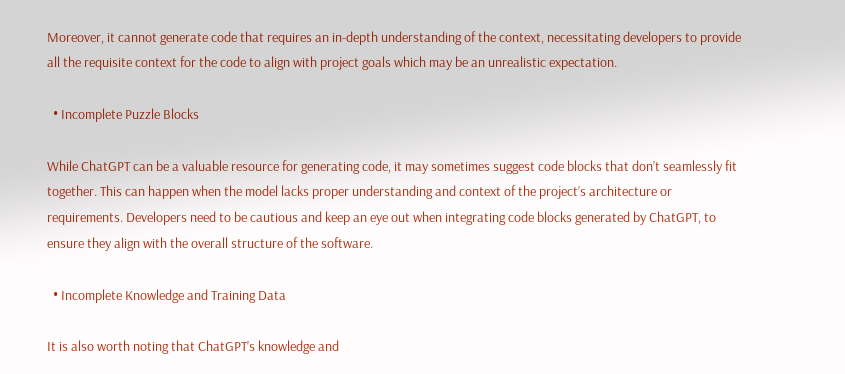Moreover, it cannot generate code that requires an in-depth understanding of the context, necessitating developers to provide all the requisite context for the code to align with project goals which may be an unrealistic expectation.

  • Incomplete Puzzle Blocks

While ChatGPT can be a valuable resource for generating code, it may sometimes suggest code blocks that don’t seamlessly fit together. This can happen when the model lacks proper understanding and context of the project’s architecture or requirements. Developers need to be cautious and keep an eye out when integrating code blocks generated by ChatGPT, to ensure they align with the overall structure of the software.

  • Incomplete Knowledge and Training Data

It is also worth noting that ChatGPT’s knowledge and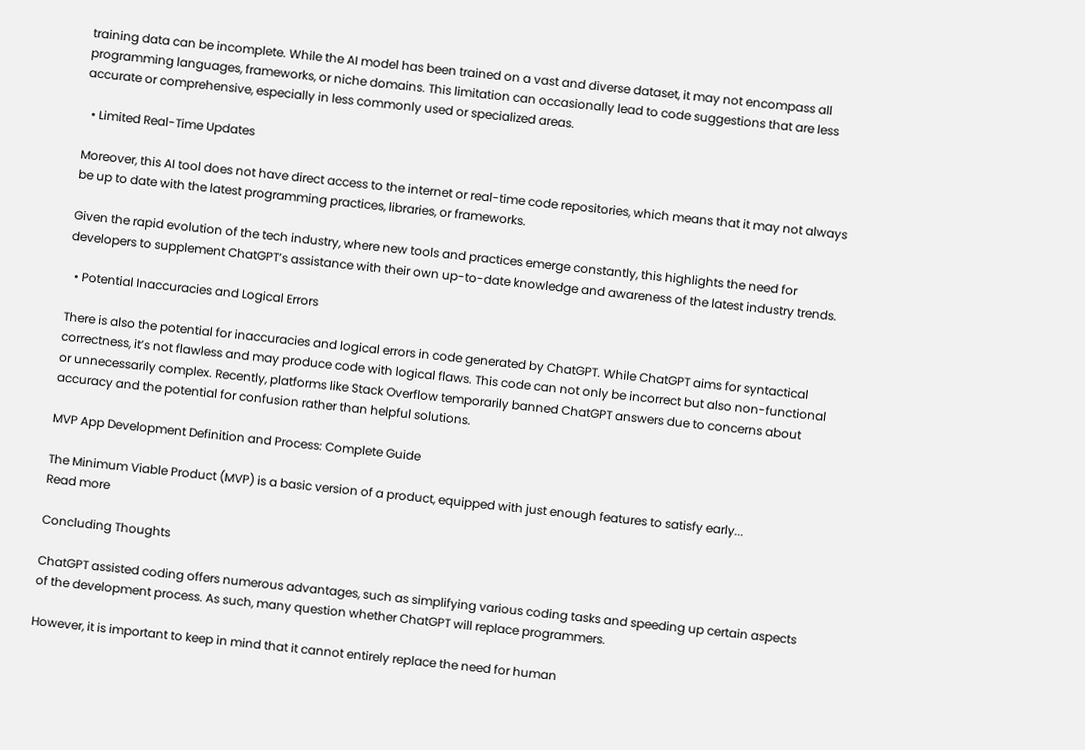training data can be incomplete. While the AI model has been trained on a vast and diverse dataset, it may not encompass all programming languages, frameworks, or niche domains. This limitation can occasionally lead to code suggestions that are less accurate or comprehensive, especially in less commonly used or specialized areas.

  • Limited Real-Time Updates

Moreover, this AI tool does not have direct access to the internet or real-time code repositories, which means that it may not always be up to date with the latest programming practices, libraries, or frameworks.

Given the rapid evolution of the tech industry, where new tools and practices emerge constantly, this highlights the need for developers to supplement ChatGPT’s assistance with their own up-to-date knowledge and awareness of the latest industry trends.

  • Potential Inaccuracies and Logical Errors

There is also the potential for inaccuracies and logical errors in code generated by ChatGPT. While ChatGPT aims for syntactical correctness, it’s not flawless and may produce code with logical flaws. This code can not only be incorrect but also non-functional or unnecessarily complex. Recently, platforms like Stack Overflow temporarily banned ChatGPT answers due to concerns about accuracy and the potential for confusion rather than helpful solutions.

MVP App Development Definition and Process: Complete Guide

The Minimum Viable Product (MVP) is a basic version of a product, equipped with just enough features to satisfy early...
Read more

Concluding Thoughts

ChatGPT assisted coding offers numerous advantages, such as simplifying various coding tasks and speeding up certain aspects of the development process. As such, many question whether ChatGPT will replace programmers.

However, it is important to keep in mind that it cannot entirely replace the need for human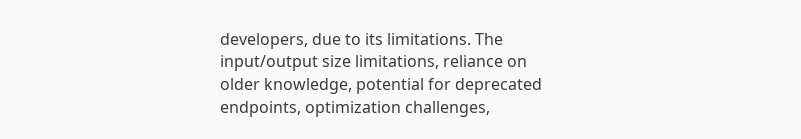developers, due to its limitations. The input/output size limitations, reliance on older knowledge, potential for deprecated endpoints, optimization challenges,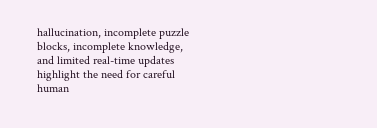hallucination, incomplete puzzle blocks, incomplete knowledge, and limited real-time updates highlight the need for careful human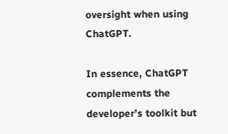oversight when using ChatGPT.

In essence, ChatGPT complements the developer’s toolkit but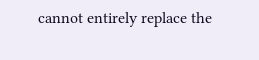cannot entirely replace the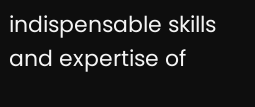indispensable skills and expertise of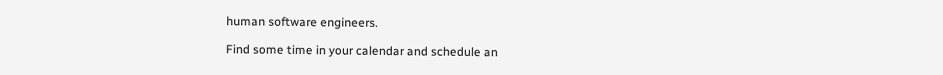human software engineers.

Find some time in your calendar and schedule an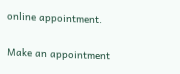online appointment.

Make an appointment